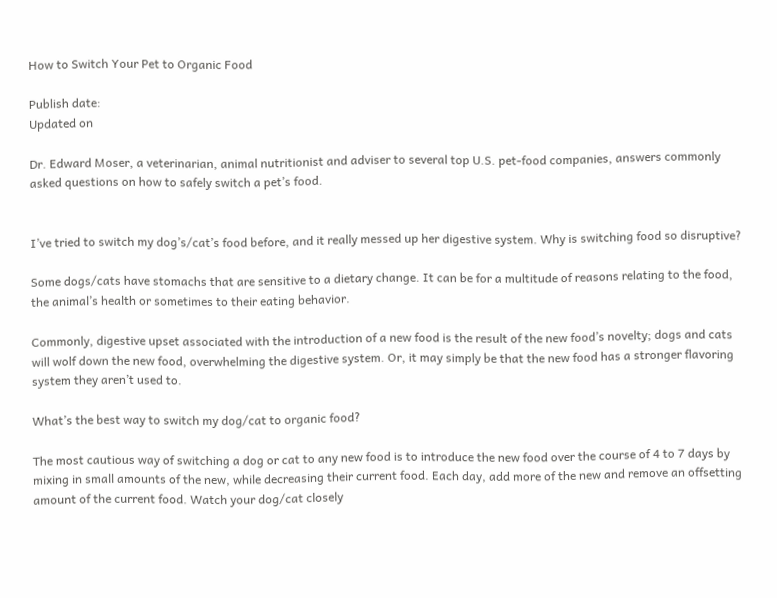How to Switch Your Pet to Organic Food

Publish date:
Updated on

Dr. Edward Moser, a veterinarian, animal nutritionist and adviser to several top U.S. pet-food companies, answers commonly asked questions on how to safely switch a pet’s food.


I’ve tried to switch my dog’s/cat’s food before, and it really messed up her digestive system. Why is switching food so disruptive?

Some dogs/cats have stomachs that are sensitive to a dietary change. It can be for a multitude of reasons relating to the food, the animal’s health or sometimes to their eating behavior.

Commonly, digestive upset associated with the introduction of a new food is the result of the new food’s novelty; dogs and cats will wolf down the new food, overwhelming the digestive system. Or, it may simply be that the new food has a stronger flavoring system they aren’t used to.

What’s the best way to switch my dog/cat to organic food?

The most cautious way of switching a dog or cat to any new food is to introduce the new food over the course of 4 to 7 days by mixing in small amounts of the new, while decreasing their current food. Each day, add more of the new and remove an offsetting amount of the current food. Watch your dog/cat closely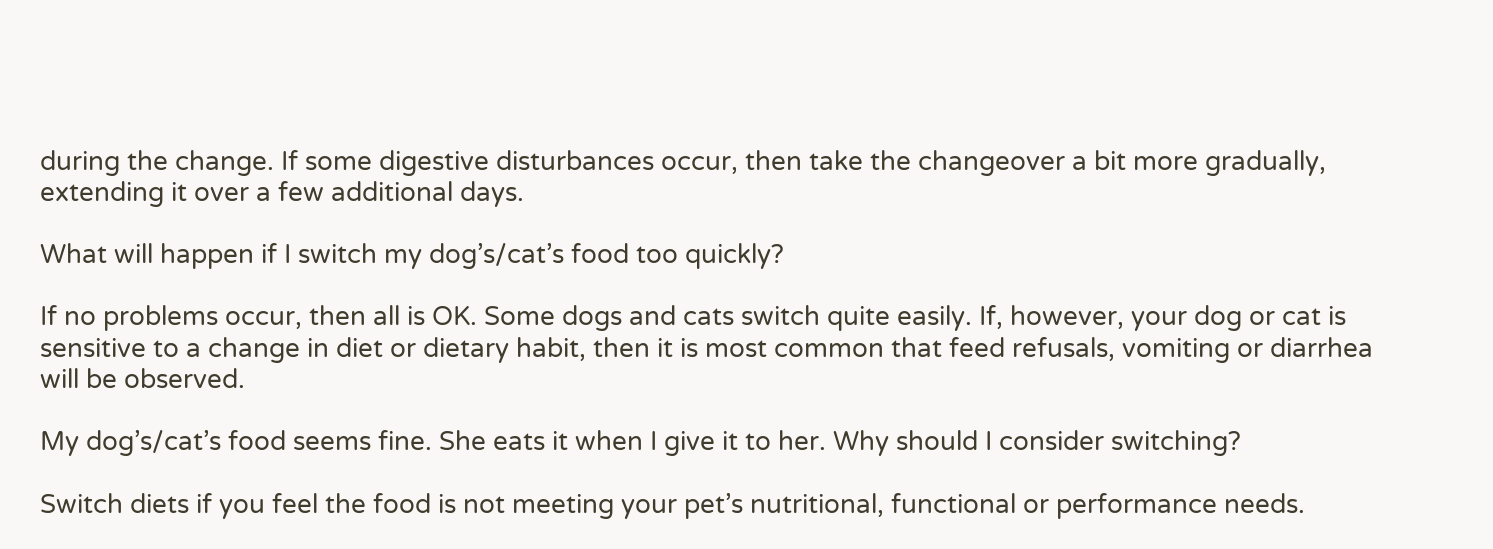during the change. If some digestive disturbances occur, then take the changeover a bit more gradually, extending it over a few additional days.

What will happen if I switch my dog’s/cat’s food too quickly?

If no problems occur, then all is OK. Some dogs and cats switch quite easily. If, however, your dog or cat is sensitive to a change in diet or dietary habit, then it is most common that feed refusals, vomiting or diarrhea will be observed.

My dog’s/cat’s food seems fine. She eats it when I give it to her. Why should I consider switching?

Switch diets if you feel the food is not meeting your pet’s nutritional, functional or performance needs.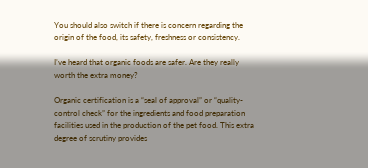You should also switch if there is concern regarding the origin of the food, its safety, freshness or consistency.

I’ve heard that organic foods are safer. Are they really worth the extra money?

Organic certification is a “seal of approval” or “quality-control check” for the ingredients and food preparation facilities used in the production of the pet food. This extra degree of scrutiny provides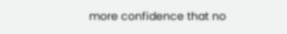more confidence that no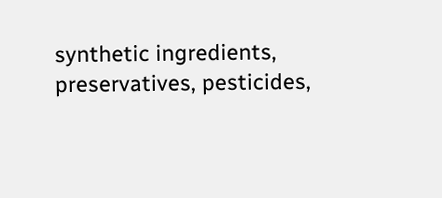synthetic ingredients, preservatives, pesticides,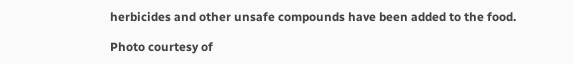herbicides and other unsafe compounds have been added to the food.

Photo courtesy of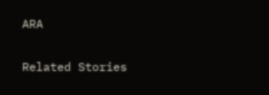ARA

Related Stories